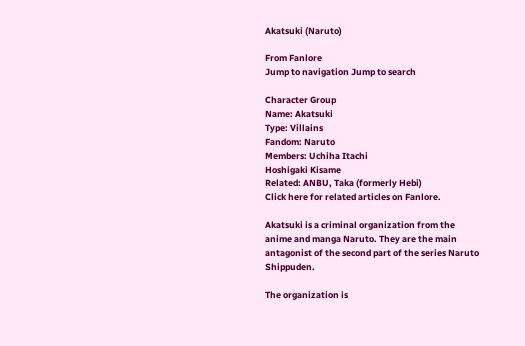Akatsuki (Naruto)

From Fanlore
Jump to navigation Jump to search

Character Group
Name: Akatsuki
Type: Villains
Fandom: Naruto
Members: Uchiha Itachi
Hoshigaki Kisame
Related: ANBU, Taka (formerly Hebi)
Click here for related articles on Fanlore.

Akatsuki is a criminal organization from the anime and manga Naruto. They are the main antagonist of the second part of the series Naruto Shippuden.

The organization is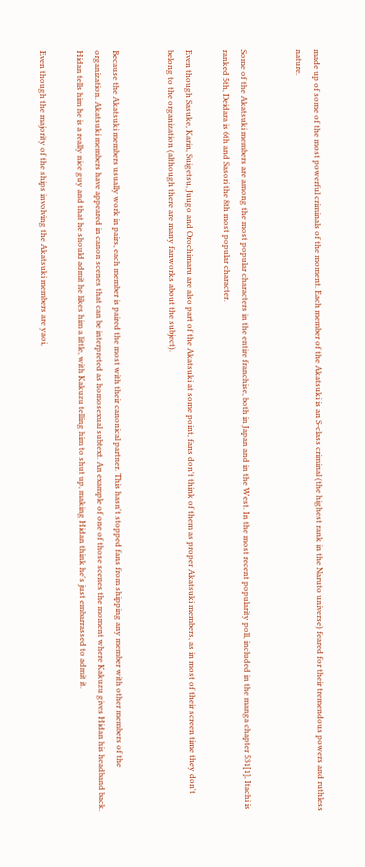made up of some of the most powerful criminals of the moment. Each member of the Akatsuki is an S-class criminal (the highest rank in the Naruto universe) feared for their tremendous powers and ruthless nature.


Some of the Akatsuki members are among the most popular characters in the entire franchise, both in Japan and in the West. In the most recent popularity poll, included in the manga chapter 531[1], Itachi is ranked 5th, Deidara is 6th and Sasori the 8th most popular character.

Even though Sasuke, Karin, Suigetsu, Juugo and Orochimaru are also part of the Akatsuki at some point, fans don't think of them as proper Akatsuki members, as in most of their screen time they don't belong to the organization (although there are many fanworks about the subject).


Because the Akatsuki members usually work in pairs, each member is paired the most with their canonical partner. This hasn't stopped fans from shipping any member with other members of the organization. Akatsuki members have appeared in canon scenes that can be interpreted as homosexual subtext. An example of one of those scenes the moment where Kakuzu gives Hidan his headband back. Hidan tells him he is a really nice guy and that he should admit he likes him a little, with Kakuzu telling him to shut up, making Hidan think he's just embarrassed to admit it.

Even though the majority of the ships involving the Akatsuki members are yaoi,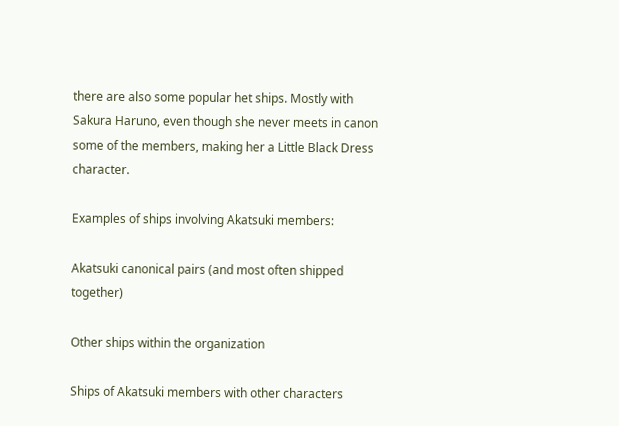there are also some popular het ships. Mostly with Sakura Haruno, even though she never meets in canon some of the members, making her a Little Black Dress character.

Examples of ships involving Akatsuki members:

Akatsuki canonical pairs (and most often shipped together)

Other ships within the organization

Ships of Akatsuki members with other characters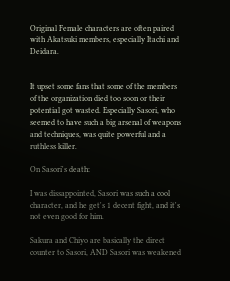Original Female characters are often paired with Akatsuki members, especially Itachi and Deidara.


It upset some fans that some of the members of the organization died too soon or their potential got wasted. Especially Sasori, who seemed to have such a big arsenal of weapons and techniques, was quite powerful and a ruthless killer.

On Sasori's death:

I was dissappointed, Sasori was such a cool character, and he get's 1 decent fight, and it's not even good for him.

Sakura and Chiyo are basically the direct counter to Sasori, AND Sasori was weakened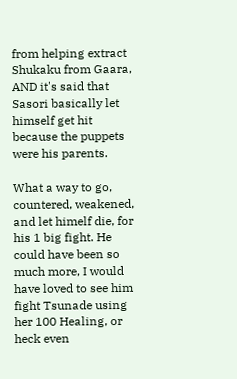from helping extract Shukaku from Gaara, AND it's said that Sasori basically let himself get hit because the puppets were his parents.

What a way to go, countered, weakened, and let himelf die, for his 1 big fight. He could have been so much more, I would have loved to see him fight Tsunade using her 100 Healing, or heck even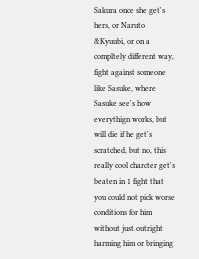Sakura once she get's hers, or Naruto &Kyuubi, or on a compltely different way, fight against someone like Sasuke, where Sasuke see's how everythign works, but will die if he get's scratched, but no, this really cool charcter get's beaten in 1 fight that you could not pick worse conditions for him without just outright harming him or bringing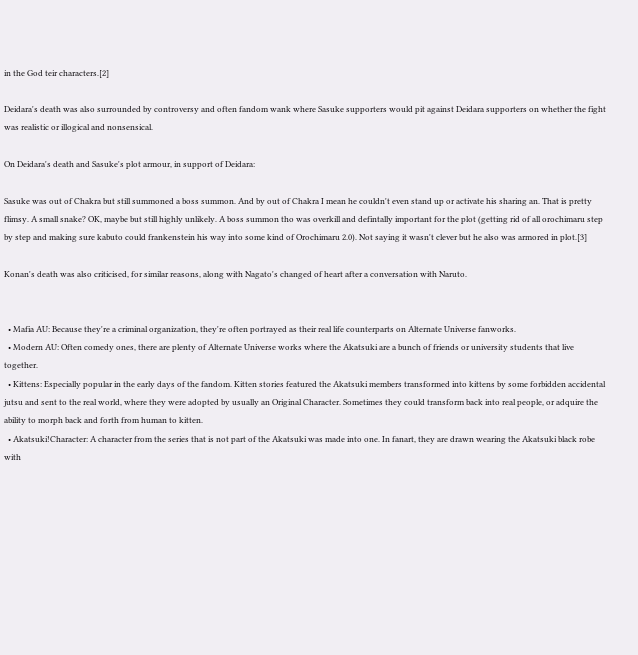in the God teir characters.[2]

Deidara's death was also surrounded by controversy and often fandom wank where Sasuke supporters would pit against Deidara supporters on whether the fight was realistic or illogical and nonsensical.

On Deidara's death and Sasuke's plot armour, in support of Deidara:

Sasuke was out of Chakra but still summoned a boss summon. And by out of Chakra I mean he couldn't even stand up or activate his sharing an. That is pretty flimsy. A small snake? OK, maybe but still highly unlikely. A boss summon tho was overkill and defintally important for the plot (getting rid of all orochimaru step by step and making sure kabuto could frankenstein his way into some kind of Orochimaru 2.0). Not saying it wasn't clever but he also was armored in plot.[3]

Konan's death was also criticised, for similar reasons, along with Nagato's changed of heart after a conversation with Naruto.


  • Mafia AU: Because they're a criminal organization, they're often portrayed as their real life counterparts on Alternate Universe fanworks.
  • Modern AU: Often comedy ones, there are plenty of Alternate Universe works where the Akatsuki are a bunch of friends or university students that live together.
  • Kittens: Especially popular in the early days of the fandom. Kitten stories featured the Akatsuki members transformed into kittens by some forbidden accidental jutsu and sent to the real world, where they were adopted by usually an Original Character. Sometimes they could transform back into real people, or adquire the ability to morph back and forth from human to kitten.
  • Akatsuki!Character: A character from the series that is not part of the Akatsuki was made into one. In fanart, they are drawn wearing the Akatsuki black robe with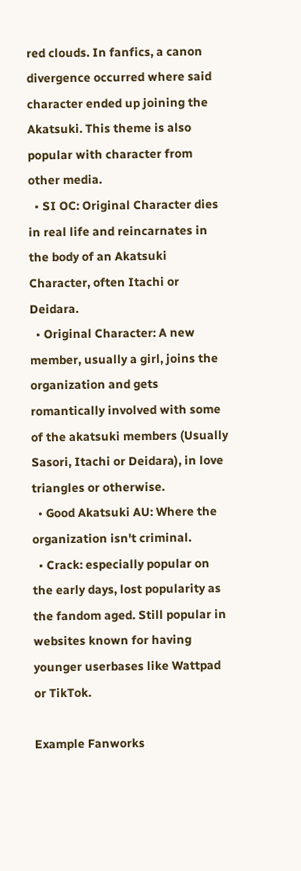red clouds. In fanfics, a canon divergence occurred where said character ended up joining the Akatsuki. This theme is also popular with character from other media.
  • SI OC: Original Character dies in real life and reincarnates in the body of an Akatsuki Character, often Itachi or Deidara.
  • Original Character: A new member, usually a girl, joins the organization and gets romantically involved with some of the akatsuki members (Usually Sasori, Itachi or Deidara), in love triangles or otherwise.
  • Good Akatsuki AU: Where the organization isn't criminal.
  • Crack: especially popular on the early days, lost popularity as the fandom aged. Still popular in websites known for having younger userbases like Wattpad or TikTok.

Example Fanworks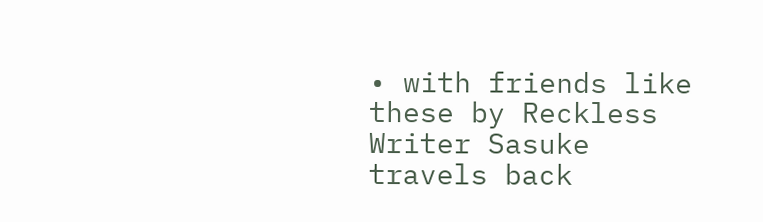• with friends like these by Reckless Writer Sasuke travels back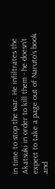in time to stop the war. He infiltrates the Akatsuki in order to kill them - he doesn't expect to take a page out of Naruto's book and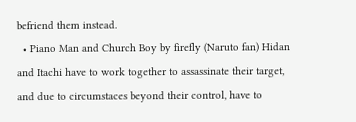befriend them instead.
  • Piano Man and Church Boy by firefly (Naruto fan) Hidan and Itachi have to work together to assassinate their target, and due to circumstaces beyond their control, have to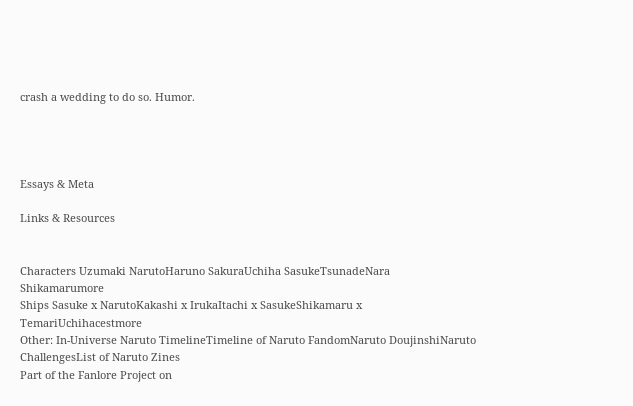crash a wedding to do so. Humor.




Essays & Meta

Links & Resources


Characters Uzumaki NarutoHaruno SakuraUchiha SasukeTsunadeNara Shikamarumore
Ships Sasuke x NarutoKakashi x IrukaItachi x SasukeShikamaru x TemariUchihacestmore
Other: In-Universe Naruto TimelineTimeline of Naruto FandomNaruto DoujinshiNaruto ChallengesList of Naruto Zines
Part of the Fanlore Project on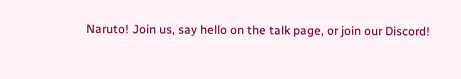Naruto! Join us, say hello on the talk page, or join our Discord!